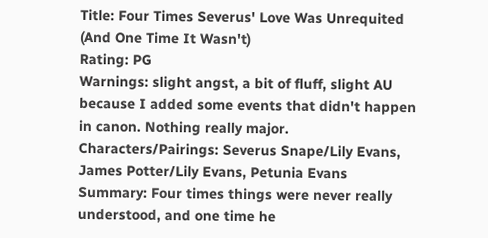Title: Four Times Severus' Love Was Unrequited (And One Time It Wasn't)
Rating: PG
Warnings: slight angst, a bit of fluff, slight AU because I added some events that didn't happen in canon. Nothing really major.
Characters/Pairings: Severus Snape/Lily Evans, James Potter/Lily Evans, Petunia Evans
Summary: Four times things were never really understood, and one time he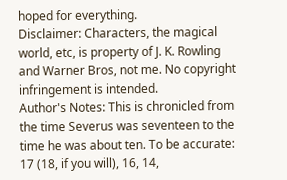hoped for everything.
Disclaimer: Characters, the magical world, etc, is property of J. K. Rowling and Warner Bros, not me. No copyright infringement is intended.
Author's Notes: This is chronicled from the time Severus was seventeen to the time he was about ten. To be accurate: 17 (18, if you will), 16, 14,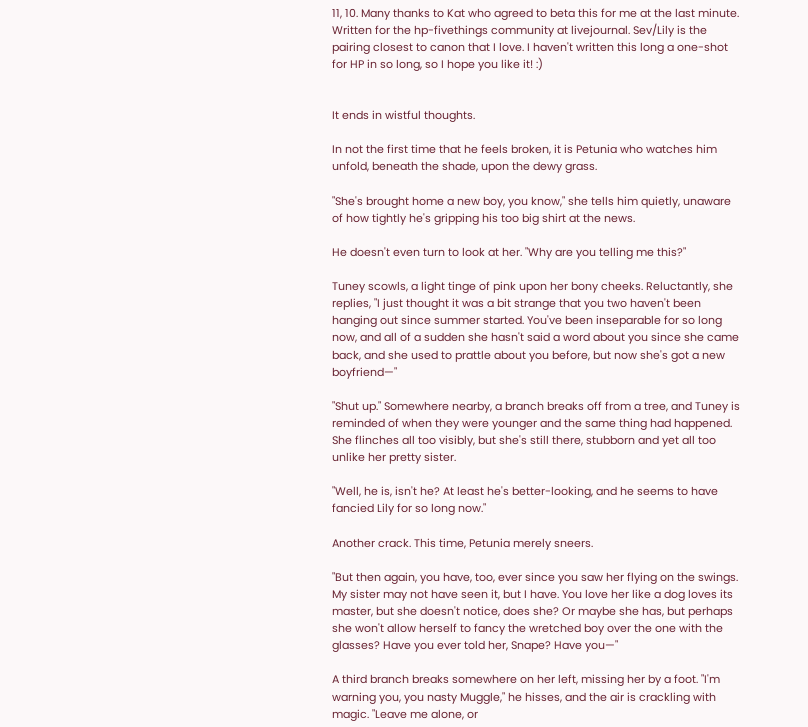11, 10. Many thanks to Kat who agreed to beta this for me at the last minute. Written for the hp-fivethings community at livejournal. Sev/Lily is the pairing closest to canon that I love. I haven't written this long a one-shot for HP in so long, so I hope you like it! :)


It ends in wistful thoughts.

In not the first time that he feels broken, it is Petunia who watches him unfold, beneath the shade, upon the dewy grass.

"She's brought home a new boy, you know," she tells him quietly, unaware of how tightly he's gripping his too big shirt at the news.

He doesn't even turn to look at her. "Why are you telling me this?"

Tuney scowls, a light tinge of pink upon her bony cheeks. Reluctantly, she replies, "I just thought it was a bit strange that you two haven't been hanging out since summer started. You've been inseparable for so long now, and all of a sudden she hasn't said a word about you since she came back, and she used to prattle about you before, but now she's got a new boyfriend—"

"Shut up." Somewhere nearby, a branch breaks off from a tree, and Tuney is reminded of when they were younger and the same thing had happened. She flinches all too visibly, but she's still there, stubborn and yet all too unlike her pretty sister.

"Well, he is, isn't he? At least he's better-looking, and he seems to have fancied Lily for so long now."

Another crack. This time, Petunia merely sneers.

"But then again, you have, too, ever since you saw her flying on the swings. My sister may not have seen it, but I have. You love her like a dog loves its master, but she doesn't notice, does she? Or maybe she has, but perhaps she won't allow herself to fancy the wretched boy over the one with the glasses? Have you ever told her, Snape? Have you—"

A third branch breaks somewhere on her left, missing her by a foot. "I'm warning you, you nasty Muggle," he hisses, and the air is crackling with magic. "Leave me alone, or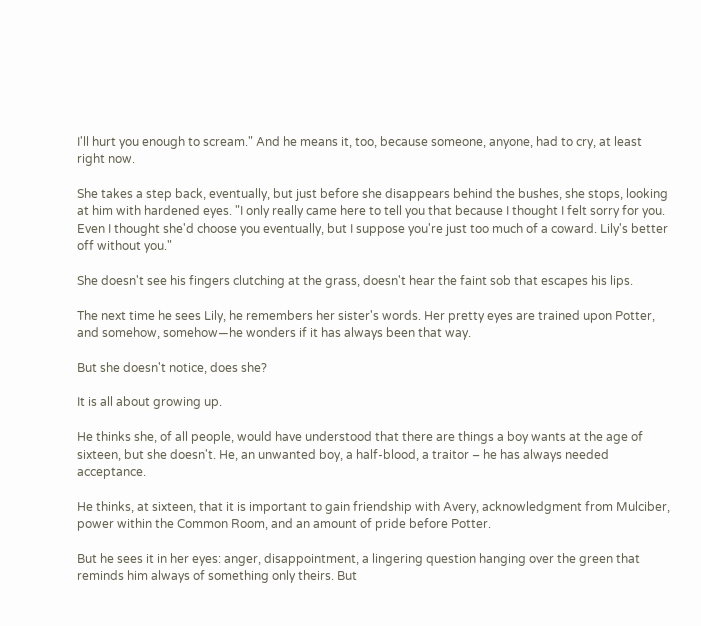I'll hurt you enough to scream." And he means it, too, because someone, anyone, had to cry, at least right now.

She takes a step back, eventually, but just before she disappears behind the bushes, she stops, looking at him with hardened eyes. "I only really came here to tell you that because I thought I felt sorry for you. Even I thought she'd choose you eventually, but I suppose you're just too much of a coward. Lily's better off without you."

She doesn't see his fingers clutching at the grass, doesn't hear the faint sob that escapes his lips.

The next time he sees Lily, he remembers her sister's words. Her pretty eyes are trained upon Potter, and somehow, somehow—he wonders if it has always been that way.

But she doesn't notice, does she?

It is all about growing up.

He thinks she, of all people, would have understood that there are things a boy wants at the age of sixteen, but she doesn't. He, an unwanted boy, a half-blood, a traitor – he has always needed acceptance.

He thinks, at sixteen, that it is important to gain friendship with Avery, acknowledgment from Mulciber, power within the Common Room, and an amount of pride before Potter.

But he sees it in her eyes: anger, disappointment, a lingering question hanging over the green that reminds him always of something only theirs. But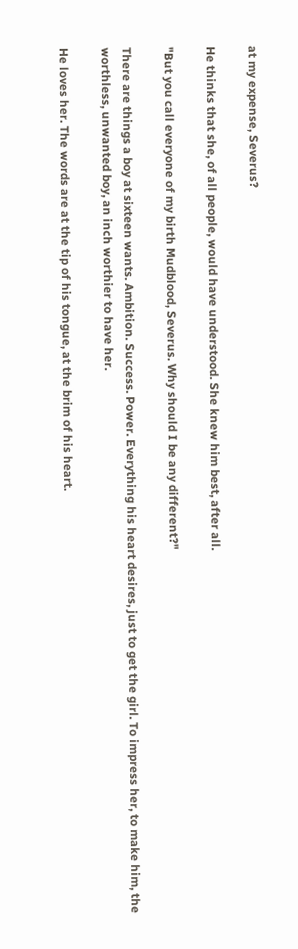at my expense, Severus?

He thinks that she, of all people, would have understood. She knew him best, after all.

"But you call everyone of my birth Mudblood, Severus. Why should I be any different?"

There are things a boy at sixteen wants. Ambition. Success. Power. Everything his heart desires, just to get the girl. To impress her, to make him, the worthless, unwanted boy, an inch worthier to have her.

He loves her. The words are at the tip of his tongue, at the brim of his heart.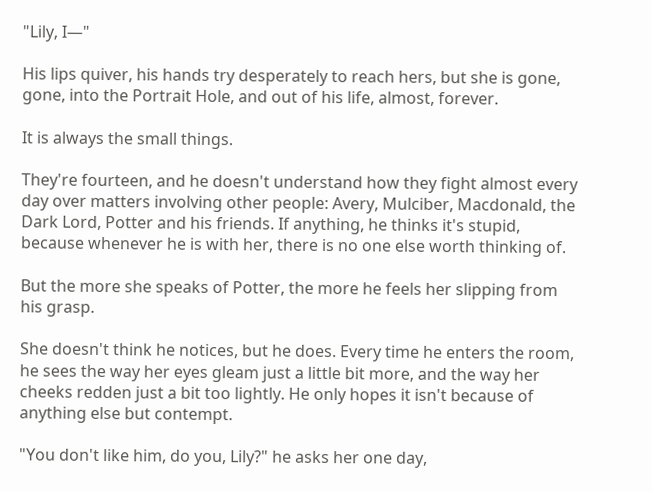"Lily, I—"

His lips quiver, his hands try desperately to reach hers, but she is gone, gone, into the Portrait Hole, and out of his life, almost, forever.

It is always the small things.

They're fourteen, and he doesn't understand how they fight almost every day over matters involving other people: Avery, Mulciber, Macdonald, the Dark Lord, Potter and his friends. If anything, he thinks it's stupid, because whenever he is with her, there is no one else worth thinking of.

But the more she speaks of Potter, the more he feels her slipping from his grasp.

She doesn't think he notices, but he does. Every time he enters the room, he sees the way her eyes gleam just a little bit more, and the way her cheeks redden just a bit too lightly. He only hopes it isn't because of anything else but contempt.

"You don't like him, do you, Lily?" he asks her one day,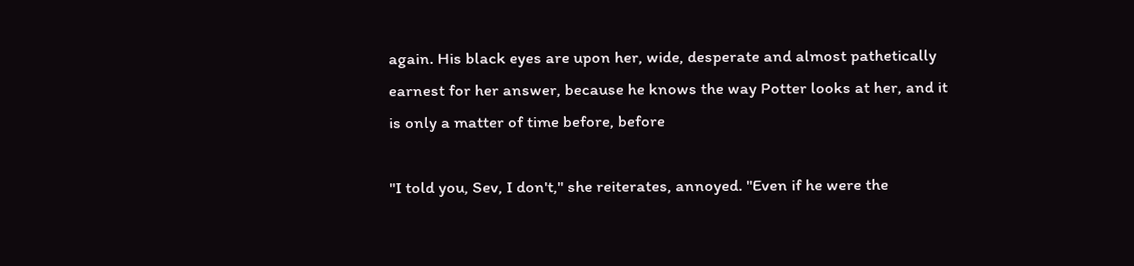again. His black eyes are upon her, wide, desperate and almost pathetically earnest for her answer, because he knows the way Potter looks at her, and it is only a matter of time before, before

"I told you, Sev, I don't," she reiterates, annoyed. "Even if he were the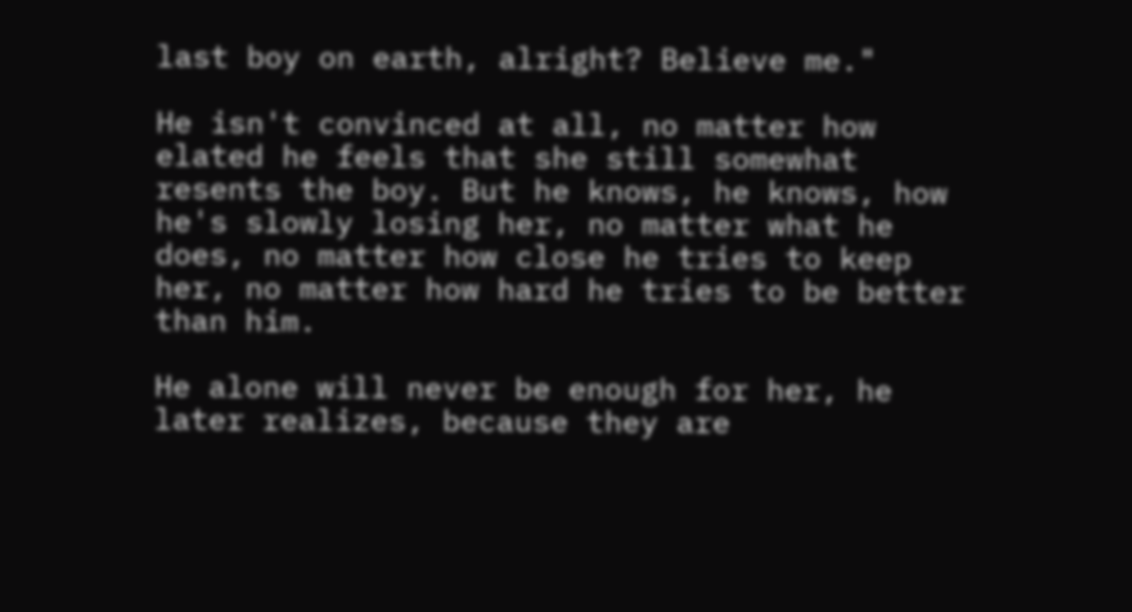last boy on earth, alright? Believe me."

He isn't convinced at all, no matter how elated he feels that she still somewhat resents the boy. But he knows, he knows, how he's slowly losing her, no matter what he does, no matter how close he tries to keep her, no matter how hard he tries to be better than him.

He alone will never be enough for her, he later realizes, because they are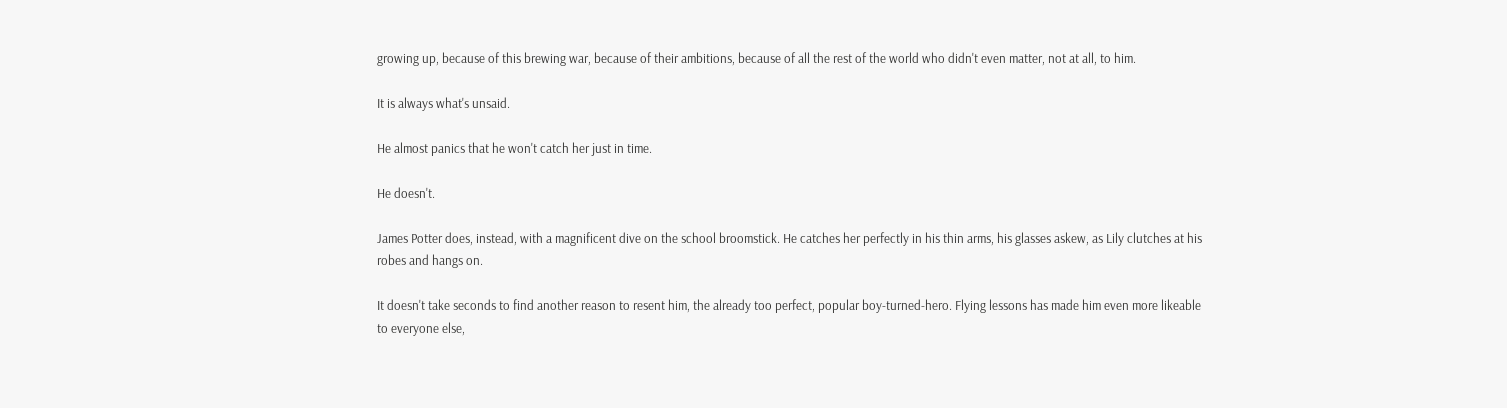growing up, because of this brewing war, because of their ambitions, because of all the rest of the world who didn't even matter, not at all, to him.

It is always what's unsaid.

He almost panics that he won't catch her just in time.

He doesn't.

James Potter does, instead, with a magnificent dive on the school broomstick. He catches her perfectly in his thin arms, his glasses askew, as Lily clutches at his robes and hangs on.

It doesn't take seconds to find another reason to resent him, the already too perfect, popular boy-turned-hero. Flying lessons has made him even more likeable to everyone else,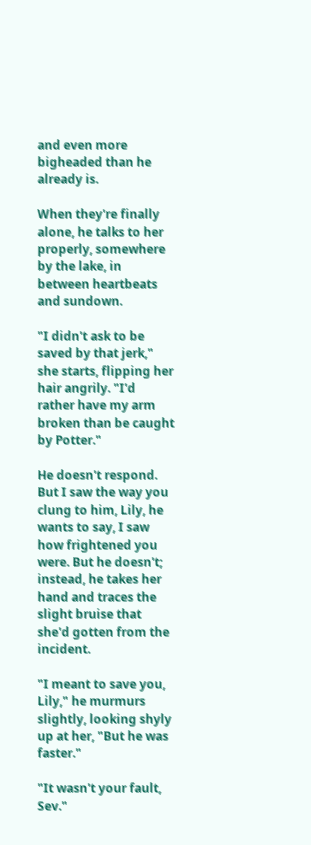and even more bigheaded than he already is.

When they're finally alone, he talks to her properly, somewhere by the lake, in between heartbeats and sundown.

"I didn't ask to be saved by that jerk," she starts, flipping her hair angrily. "I'd rather have my arm broken than be caught by Potter."

He doesn't respond. But I saw the way you clung to him, Lily, he wants to say, I saw how frightened you were. But he doesn't; instead, he takes her hand and traces the slight bruise that she'd gotten from the incident.

"I meant to save you, Lily," he murmurs slightly, looking shyly up at her, "But he was faster."

"It wasn't your fault, Sev."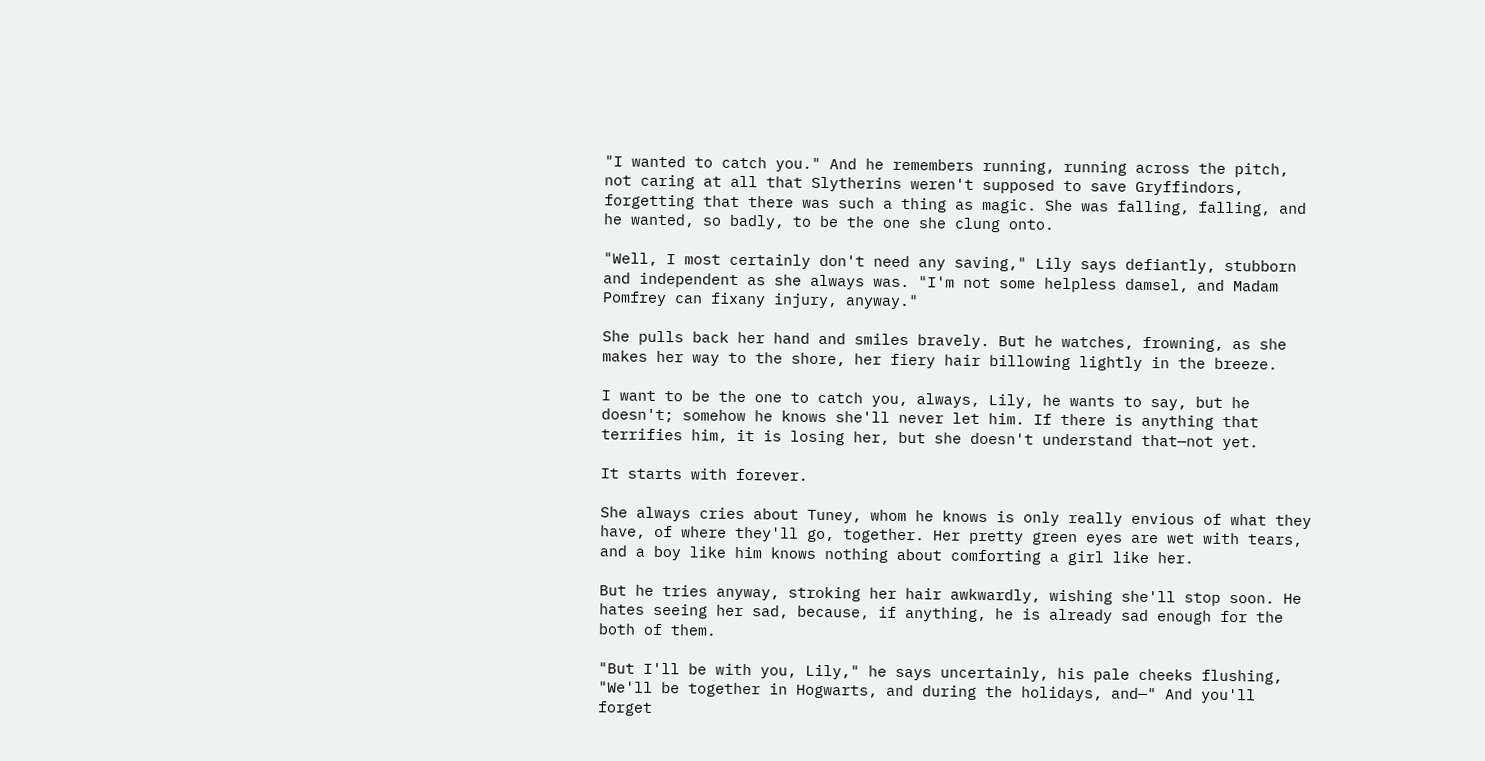"I wanted to catch you." And he remembers running, running across the pitch, not caring at all that Slytherins weren't supposed to save Gryffindors, forgetting that there was such a thing as magic. She was falling, falling, and he wanted, so badly, to be the one she clung onto.

"Well, I most certainly don't need any saving," Lily says defiantly, stubborn and independent as she always was. "I'm not some helpless damsel, and Madam Pomfrey can fixany injury, anyway."

She pulls back her hand and smiles bravely. But he watches, frowning, as she makes her way to the shore, her fiery hair billowing lightly in the breeze.

I want to be the one to catch you, always, Lily, he wants to say, but he doesn't; somehow he knows she'll never let him. If there is anything that terrifies him, it is losing her, but she doesn't understand that—not yet.

It starts with forever.

She always cries about Tuney, whom he knows is only really envious of what they have, of where they'll go, together. Her pretty green eyes are wet with tears, and a boy like him knows nothing about comforting a girl like her.

But he tries anyway, stroking her hair awkwardly, wishing she'll stop soon. He hates seeing her sad, because, if anything, he is already sad enough for the both of them.

"But I'll be with you, Lily," he says uncertainly, his pale cheeks flushing, "We'll be together in Hogwarts, and during the holidays, and—" And you'll forget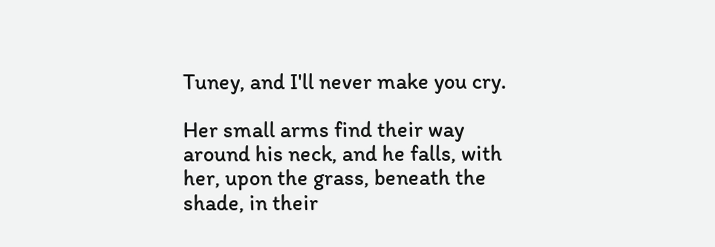Tuney, and I'll never make you cry.

Her small arms find their way around his neck, and he falls, with her, upon the grass, beneath the shade, in their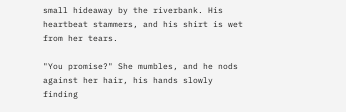small hideaway by the riverbank. His heartbeat stammers, and his shirt is wet from her tears.

"You promise?" She mumbles, and he nods against her hair, his hands slowly finding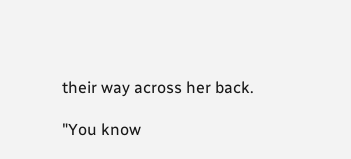their way across her back.

"You know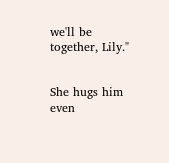we'll be together, Lily."


She hugs him even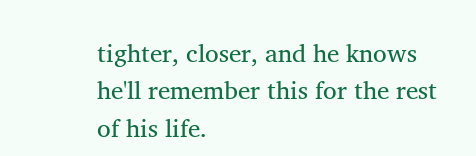tighter, closer, and he knows he'll remember this for the rest of his life.